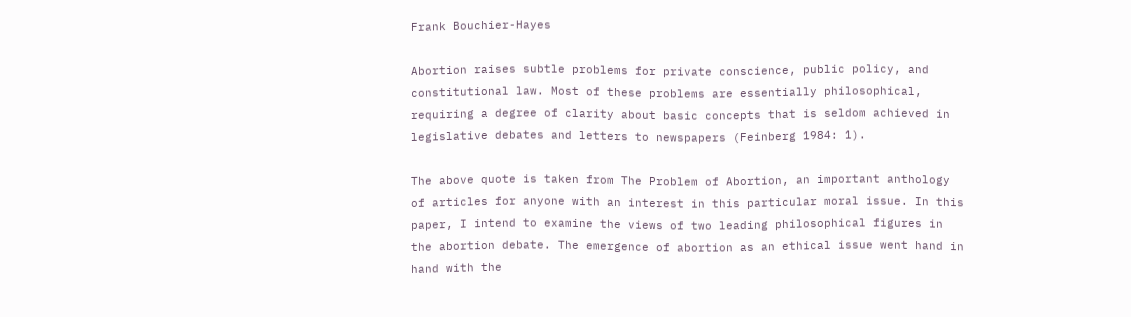Frank Bouchier-Hayes

Abortion raises subtle problems for private conscience, public policy, and constitutional law. Most of these problems are essentially philosophical, requiring a degree of clarity about basic concepts that is seldom achieved in legislative debates and letters to newspapers (Feinberg 1984: 1).

The above quote is taken from The Problem of Abortion, an important anthology of articles for anyone with an interest in this particular moral issue. In this paper, I intend to examine the views of two leading philosophical figures in the abortion debate. The emergence of abortion as an ethical issue went hand in hand with the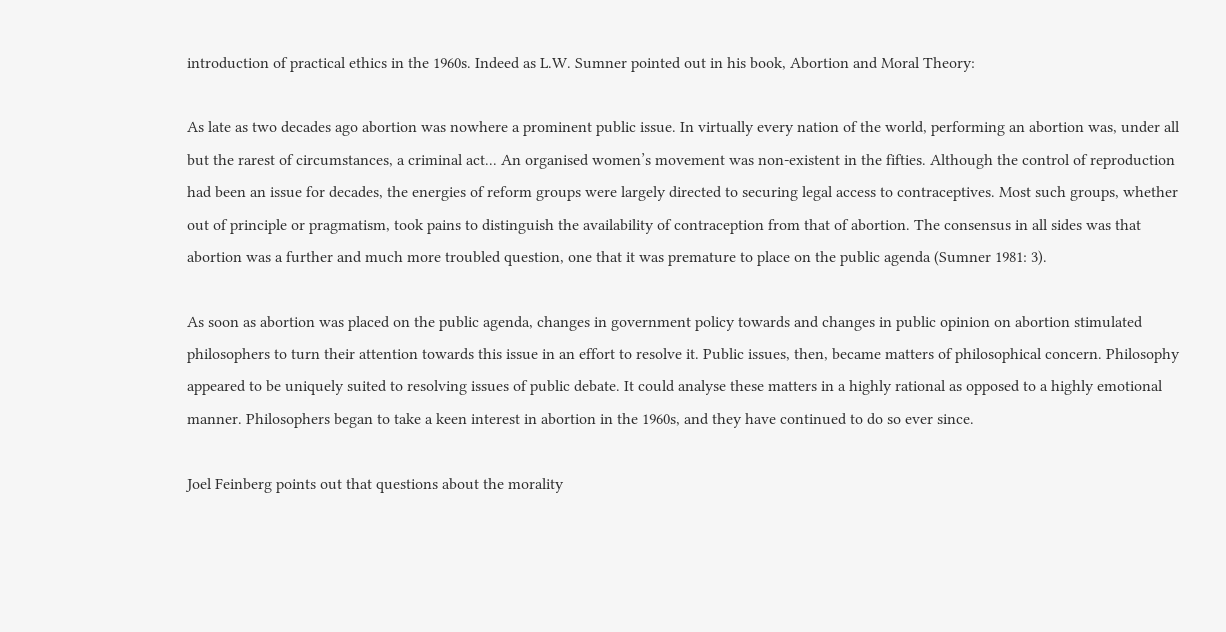introduction of practical ethics in the 1960s. Indeed as L.W. Sumner pointed out in his book, Abortion and Moral Theory:

As late as two decades ago abortion was nowhere a prominent public issue. In virtually every nation of the world, performing an abortion was, under all but the rarest of circumstances, a criminal act... An organised women’s movement was non-existent in the fifties. Although the control of reproduction had been an issue for decades, the energies of reform groups were largely directed to securing legal access to contraceptives. Most such groups, whether out of principle or pragmatism, took pains to distinguish the availability of contraception from that of abortion. The consensus in all sides was that abortion was a further and much more troubled question, one that it was premature to place on the public agenda (Sumner 1981: 3).

As soon as abortion was placed on the public agenda, changes in government policy towards and changes in public opinion on abortion stimulated philosophers to turn their attention towards this issue in an effort to resolve it. Public issues, then, became matters of philosophical concern. Philosophy appeared to be uniquely suited to resolving issues of public debate. It could analyse these matters in a highly rational as opposed to a highly emotional manner. Philosophers began to take a keen interest in abortion in the 1960s, and they have continued to do so ever since.

Joel Feinberg points out that questions about the morality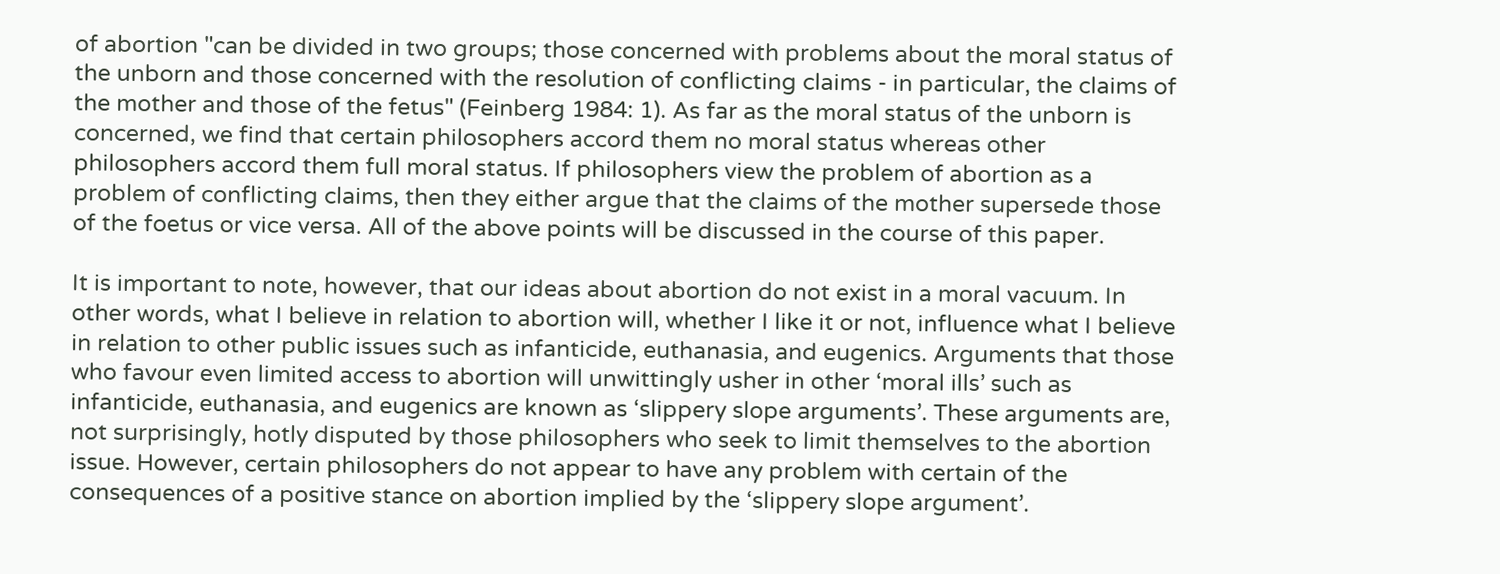of abortion "can be divided in two groups; those concerned with problems about the moral status of the unborn and those concerned with the resolution of conflicting claims - in particular, the claims of the mother and those of the fetus" (Feinberg 1984: 1). As far as the moral status of the unborn is concerned, we find that certain philosophers accord them no moral status whereas other philosophers accord them full moral status. If philosophers view the problem of abortion as a problem of conflicting claims, then they either argue that the claims of the mother supersede those of the foetus or vice versa. All of the above points will be discussed in the course of this paper.

It is important to note, however, that our ideas about abortion do not exist in a moral vacuum. In other words, what I believe in relation to abortion will, whether I like it or not, influence what I believe in relation to other public issues such as infanticide, euthanasia, and eugenics. Arguments that those who favour even limited access to abortion will unwittingly usher in other ‘moral ills’ such as infanticide, euthanasia, and eugenics are known as ‘slippery slope arguments’. These arguments are, not surprisingly, hotly disputed by those philosophers who seek to limit themselves to the abortion issue. However, certain philosophers do not appear to have any problem with certain of the consequences of a positive stance on abortion implied by the ‘slippery slope argument’.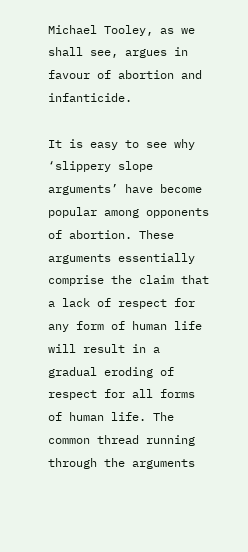Michael Tooley, as we shall see, argues in favour of abortion and infanticide.

It is easy to see why ‘slippery slope arguments’ have become popular among opponents of abortion. These arguments essentially comprise the claim that a lack of respect for any form of human life will result in a gradual eroding of respect for all forms of human life. The common thread running through the arguments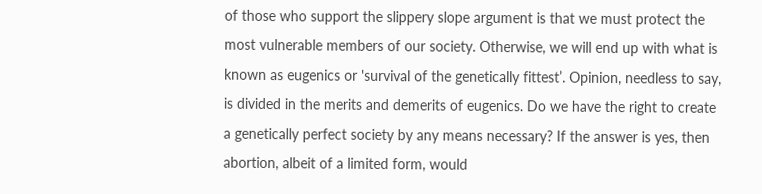of those who support the slippery slope argument is that we must protect the most vulnerable members of our society. Otherwise, we will end up with what is known as eugenics or 'survival of the genetically fittest’. Opinion, needless to say, is divided in the merits and demerits of eugenics. Do we have the right to create a genetically perfect society by any means necessary? If the answer is yes, then abortion, albeit of a limited form, would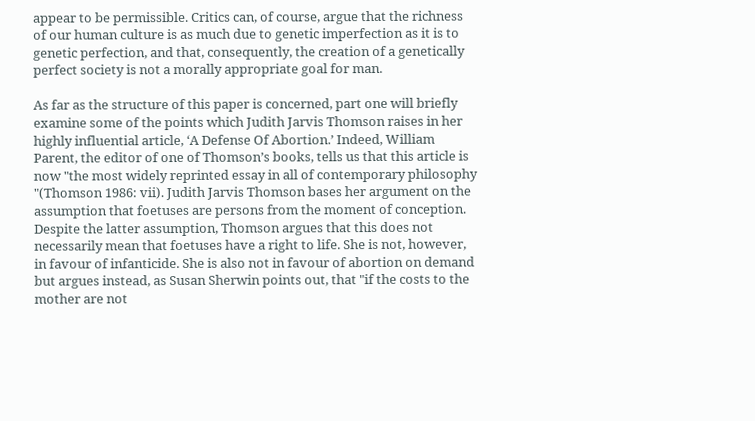appear to be permissible. Critics can, of course, argue that the richness of our human culture is as much due to genetic imperfection as it is to genetic perfection, and that, consequently, the creation of a genetically perfect society is not a morally appropriate goal for man.

As far as the structure of this paper is concerned, part one will briefly examine some of the points which Judith Jarvis Thomson raises in her highly influential article, ‘A Defense Of Abortion.’ Indeed, William Parent, the editor of one of Thomson’s books, tells us that this article is now "the most widely reprinted essay in all of contemporary philosophy "(Thomson 1986: vii). Judith Jarvis Thomson bases her argument on the assumption that foetuses are persons from the moment of conception. Despite the latter assumption, Thomson argues that this does not necessarily mean that foetuses have a right to life. She is not, however, in favour of infanticide. She is also not in favour of abortion on demand but argues instead, as Susan Sherwin points out, that "if the costs to the mother are not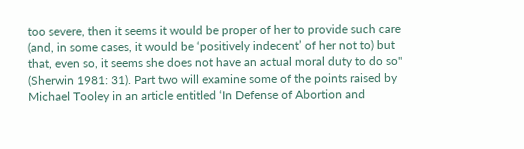too severe, then it seems it would be proper of her to provide such care (and, in some cases, it would be ‘positively indecent’ of her not to) but that, even so, it seems she does not have an actual moral duty to do so" (Sherwin 1981: 31). Part two will examine some of the points raised by Michael Tooley in an article entitled ‘In Defense of Abortion and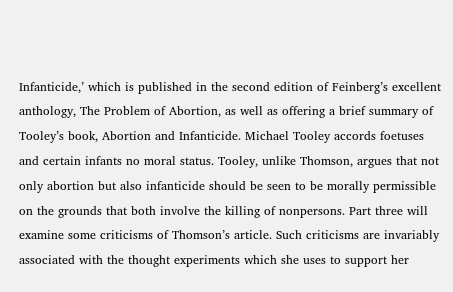Infanticide,’ which is published in the second edition of Feinberg’s excellent anthology, The Problem of Abortion, as well as offering a brief summary of Tooley’s book, Abortion and Infanticide. Michael Tooley accords foetuses and certain infants no moral status. Tooley, unlike Thomson, argues that not only abortion but also infanticide should be seen to be morally permissible on the grounds that both involve the killing of nonpersons. Part three will examine some criticisms of Thomson’s article. Such criticisms are invariably associated with the thought experiments which she uses to support her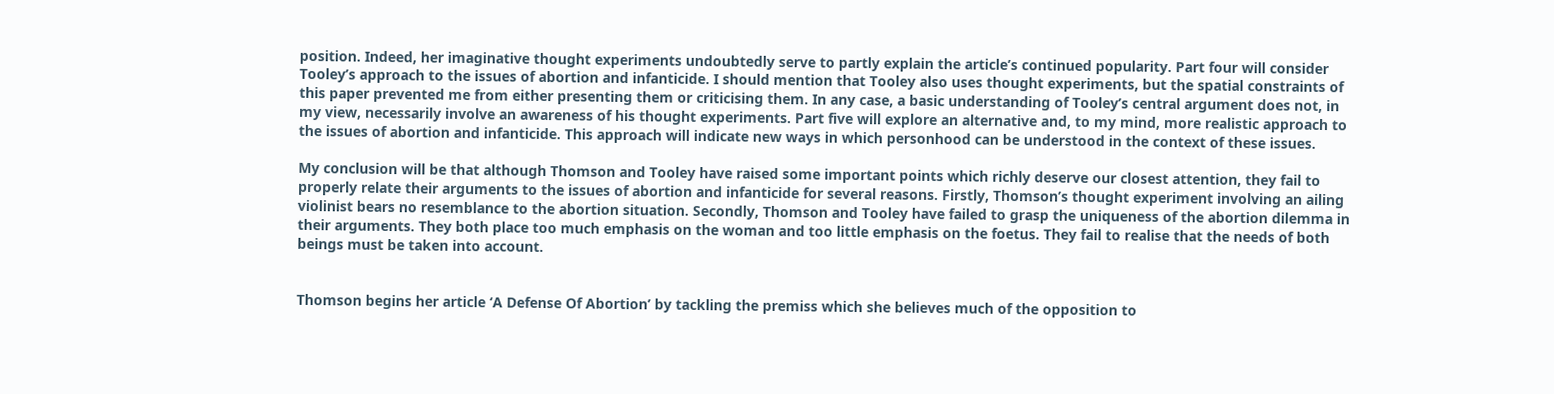position. Indeed, her imaginative thought experiments undoubtedly serve to partly explain the article’s continued popularity. Part four will consider Tooley’s approach to the issues of abortion and infanticide. I should mention that Tooley also uses thought experiments, but the spatial constraints of this paper prevented me from either presenting them or criticising them. In any case, a basic understanding of Tooley’s central argument does not, in my view, necessarily involve an awareness of his thought experiments. Part five will explore an alternative and, to my mind, more realistic approach to the issues of abortion and infanticide. This approach will indicate new ways in which personhood can be understood in the context of these issues.

My conclusion will be that although Thomson and Tooley have raised some important points which richly deserve our closest attention, they fail to properly relate their arguments to the issues of abortion and infanticide for several reasons. Firstly, Thomson’s thought experiment involving an ailing violinist bears no resemblance to the abortion situation. Secondly, Thomson and Tooley have failed to grasp the uniqueness of the abortion dilemma in their arguments. They both place too much emphasis on the woman and too little emphasis on the foetus. They fail to realise that the needs of both beings must be taken into account.


Thomson begins her article ‘A Defense Of Abortion’ by tackling the premiss which she believes much of the opposition to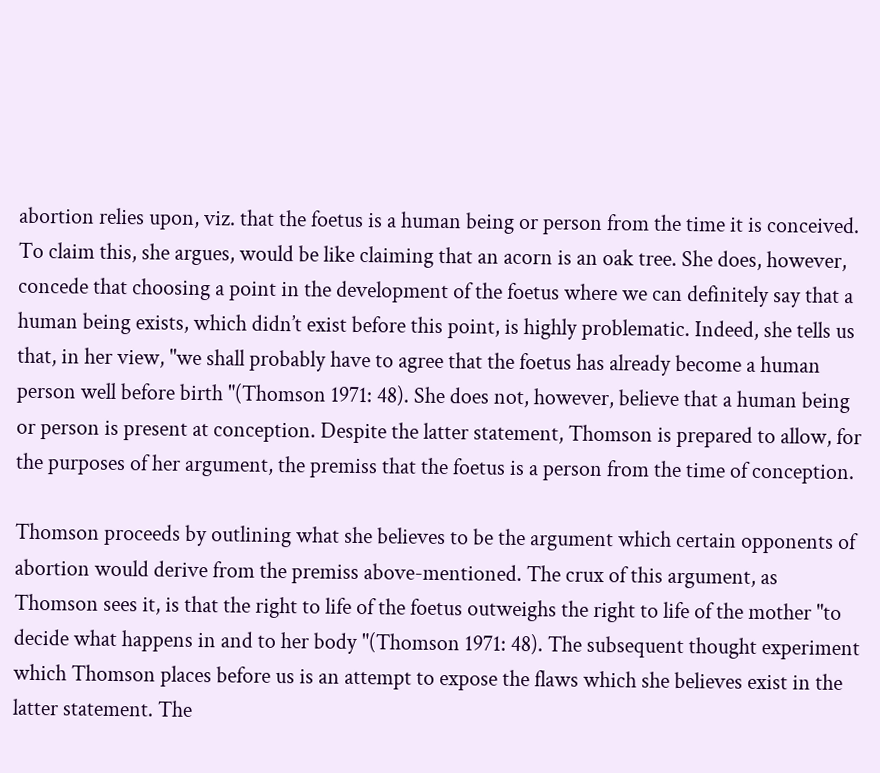abortion relies upon, viz. that the foetus is a human being or person from the time it is conceived. To claim this, she argues, would be like claiming that an acorn is an oak tree. She does, however, concede that choosing a point in the development of the foetus where we can definitely say that a human being exists, which didn’t exist before this point, is highly problematic. Indeed, she tells us that, in her view, "we shall probably have to agree that the foetus has already become a human person well before birth "(Thomson 1971: 48). She does not, however, believe that a human being or person is present at conception. Despite the latter statement, Thomson is prepared to allow, for the purposes of her argument, the premiss that the foetus is a person from the time of conception.

Thomson proceeds by outlining what she believes to be the argument which certain opponents of abortion would derive from the premiss above-mentioned. The crux of this argument, as Thomson sees it, is that the right to life of the foetus outweighs the right to life of the mother "to decide what happens in and to her body "(Thomson 1971: 48). The subsequent thought experiment which Thomson places before us is an attempt to expose the flaws which she believes exist in the latter statement. The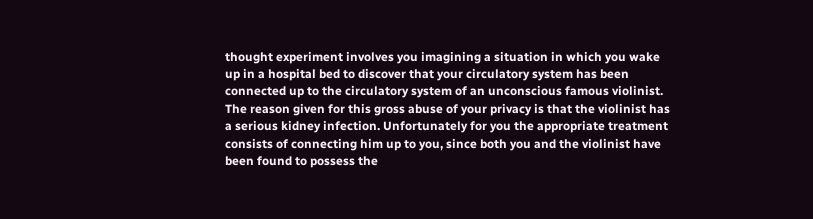thought experiment involves you imagining a situation in which you wake up in a hospital bed to discover that your circulatory system has been connected up to the circulatory system of an unconscious famous violinist. The reason given for this gross abuse of your privacy is that the violinist has a serious kidney infection. Unfortunately for you the appropriate treatment consists of connecting him up to you, since both you and the violinist have been found to possess the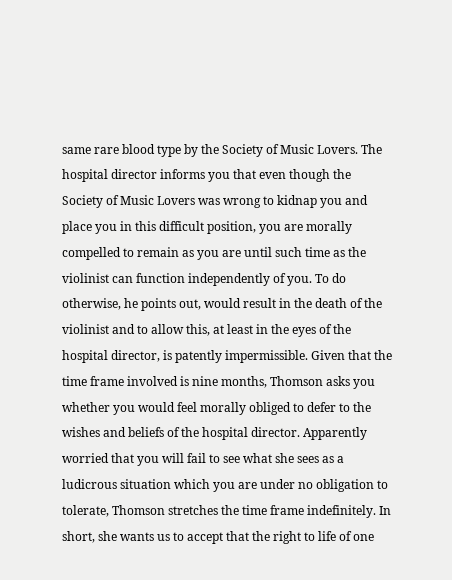same rare blood type by the Society of Music Lovers. The hospital director informs you that even though the Society of Music Lovers was wrong to kidnap you and place you in this difficult position, you are morally compelled to remain as you are until such time as the violinist can function independently of you. To do otherwise, he points out, would result in the death of the violinist and to allow this, at least in the eyes of the hospital director, is patently impermissible. Given that the time frame involved is nine months, Thomson asks you whether you would feel morally obliged to defer to the wishes and beliefs of the hospital director. Apparently worried that you will fail to see what she sees as a ludicrous situation which you are under no obligation to tolerate, Thomson stretches the time frame indefinitely. In short, she wants us to accept that the right to life of one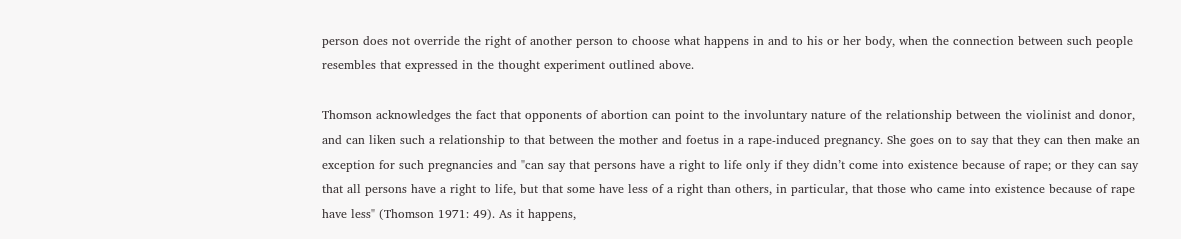person does not override the right of another person to choose what happens in and to his or her body, when the connection between such people resembles that expressed in the thought experiment outlined above.

Thomson acknowledges the fact that opponents of abortion can point to the involuntary nature of the relationship between the violinist and donor, and can liken such a relationship to that between the mother and foetus in a rape-induced pregnancy. She goes on to say that they can then make an exception for such pregnancies and "can say that persons have a right to life only if they didn’t come into existence because of rape; or they can say that all persons have a right to life, but that some have less of a right than others, in particular, that those who came into existence because of rape have less" (Thomson 1971: 49). As it happens,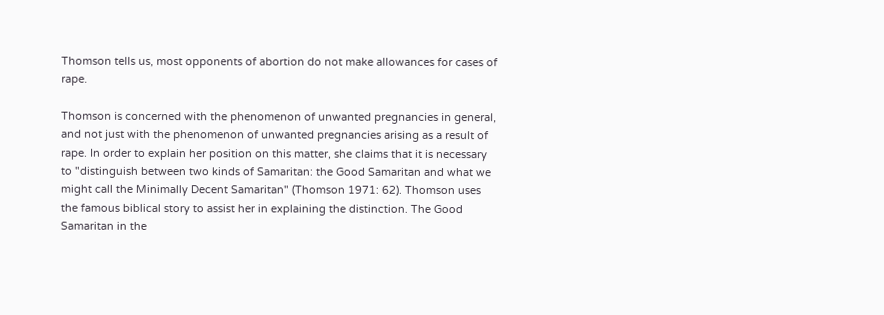Thomson tells us, most opponents of abortion do not make allowances for cases of rape.

Thomson is concerned with the phenomenon of unwanted pregnancies in general, and not just with the phenomenon of unwanted pregnancies arising as a result of rape. In order to explain her position on this matter, she claims that it is necessary to "distinguish between two kinds of Samaritan: the Good Samaritan and what we might call the Minimally Decent Samaritan" (Thomson 1971: 62). Thomson uses the famous biblical story to assist her in explaining the distinction. The Good Samaritan in the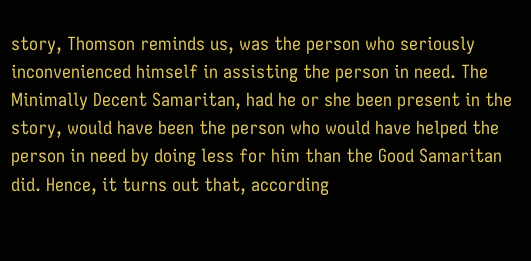story, Thomson reminds us, was the person who seriously inconvenienced himself in assisting the person in need. The Minimally Decent Samaritan, had he or she been present in the story, would have been the person who would have helped the person in need by doing less for him than the Good Samaritan did. Hence, it turns out that, according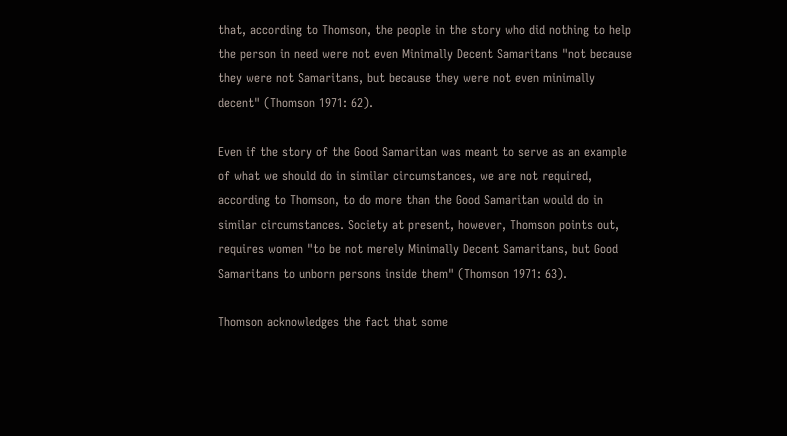that, according to Thomson, the people in the story who did nothing to help the person in need were not even Minimally Decent Samaritans "not because they were not Samaritans, but because they were not even minimally decent" (Thomson 1971: 62).

Even if the story of the Good Samaritan was meant to serve as an example of what we should do in similar circumstances, we are not required, according to Thomson, to do more than the Good Samaritan would do in similar circumstances. Society at present, however, Thomson points out, requires women "to be not merely Minimally Decent Samaritans, but Good Samaritans to unborn persons inside them" (Thomson 1971: 63).

Thomson acknowledges the fact that some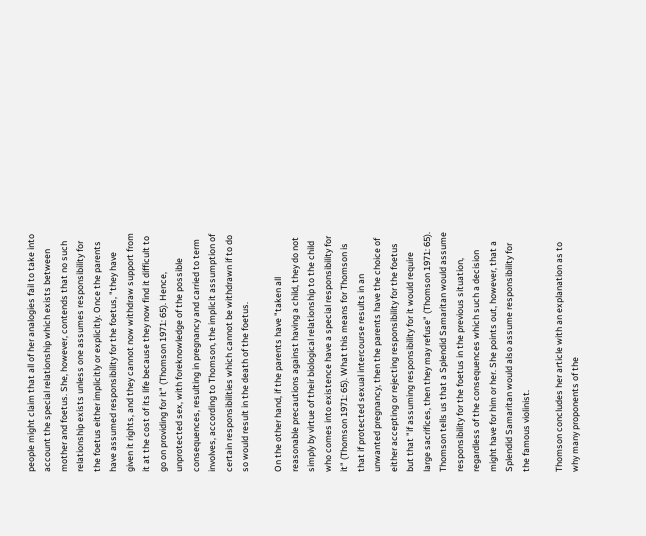people might claim that all of her analogies fail to take into account the special relationship which exists between mother and foetus. She, however, contends that no such relationship exists unless one assumes responsibility for the foetus either implicitly or explicitly. Once the parents have assumed responsibility for the foetus, "they have given it rights, and they cannot now withdraw support from it at the cost of its life because they now find it difficult to go on providing for it" (Thomson 1971: 65). Hence, unprotected sex, with foreknowledge of the possible consequences, resulting in pregnancy and carried to term involves, according to Thomson, the implicit assumption of certain responsibilities which cannot be withdrawn if to do so would result in the death of the foetus.

On the other hand, if the parents have "taken all reasonable precautions against having a child, they do not simply by virtue of their biological relationship to the child who comes into existence have a special responsibility for it" (Thomson 1971: 65). What this means for Thomson is that if protected sexual intercourse results in an unwanted pregnancy, then the parents have the choice of either accepting or rejecting responsibility for the foetus but that "if assuming responsibility for it would require large sacrifices, then they may refuse" (Thomson 1971: 65). Thomson tells us that a Splendid Samaritan would assume responsibility for the foetus in the previous situation, regardless of the consequences which such a decision might have for him or her. She points out, however, that a Splendid Samaritan would also assume responsibility for the famous violinist.

Thomson concludes her article with an explanation as to why many proponents of the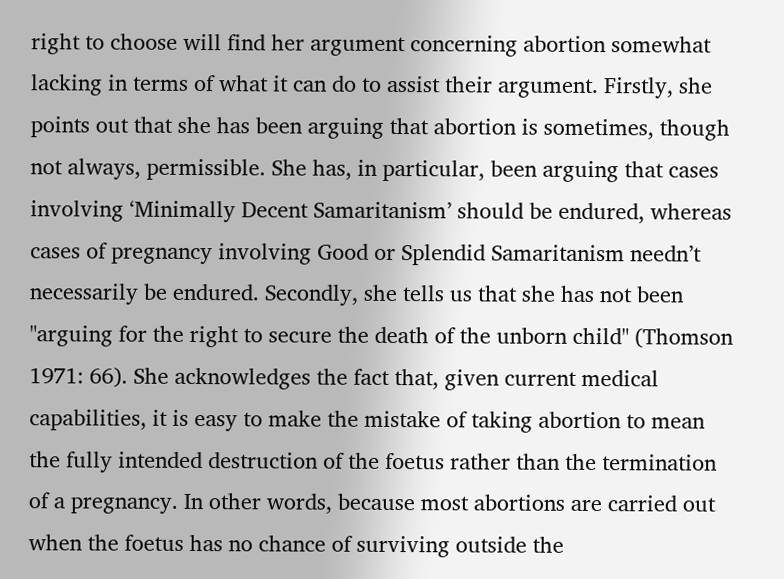right to choose will find her argument concerning abortion somewhat lacking in terms of what it can do to assist their argument. Firstly, she points out that she has been arguing that abortion is sometimes, though not always, permissible. She has, in particular, been arguing that cases involving ‘Minimally Decent Samaritanism’ should be endured, whereas cases of pregnancy involving Good or Splendid Samaritanism needn’t necessarily be endured. Secondly, she tells us that she has not been "arguing for the right to secure the death of the unborn child" (Thomson 1971: 66). She acknowledges the fact that, given current medical capabilities, it is easy to make the mistake of taking abortion to mean the fully intended destruction of the foetus rather than the termination of a pregnancy. In other words, because most abortions are carried out when the foetus has no chance of surviving outside the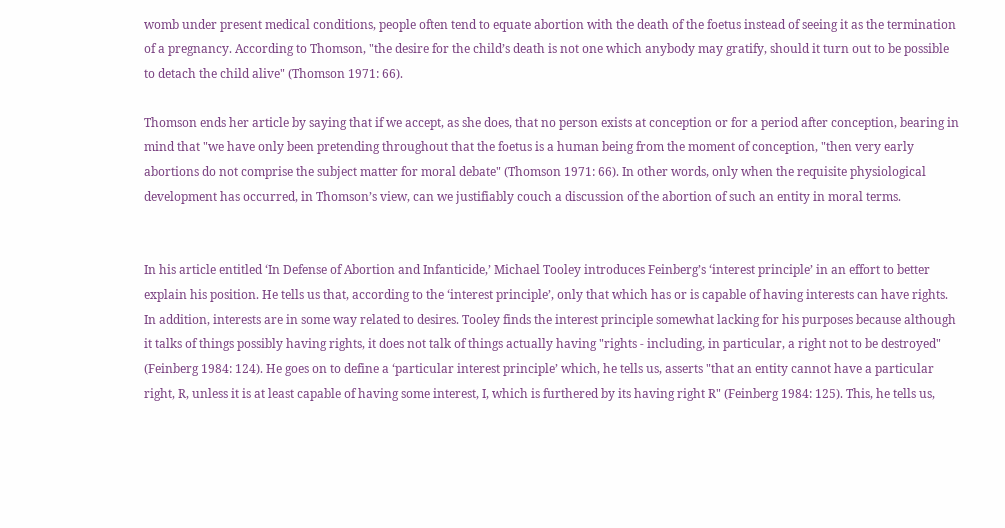womb under present medical conditions, people often tend to equate abortion with the death of the foetus instead of seeing it as the termination of a pregnancy. According to Thomson, "the desire for the child’s death is not one which anybody may gratify, should it turn out to be possible to detach the child alive" (Thomson 1971: 66).

Thomson ends her article by saying that if we accept, as she does, that no person exists at conception or for a period after conception, bearing in mind that "we have only been pretending throughout that the foetus is a human being from the moment of conception, "then very early abortions do not comprise the subject matter for moral debate" (Thomson 1971: 66). In other words, only when the requisite physiological development has occurred, in Thomson’s view, can we justifiably couch a discussion of the abortion of such an entity in moral terms.


In his article entitled ‘In Defense of Abortion and Infanticide,’ Michael Tooley introduces Feinberg’s ‘interest principle’ in an effort to better explain his position. He tells us that, according to the ‘interest principle’, only that which has or is capable of having interests can have rights. In addition, interests are in some way related to desires. Tooley finds the interest principle somewhat lacking for his purposes because although it talks of things possibly having rights, it does not talk of things actually having "rights - including, in particular, a right not to be destroyed" (Feinberg 1984: 124). He goes on to define a ‘particular interest principle’ which, he tells us, asserts "that an entity cannot have a particular right, R, unless it is at least capable of having some interest, I, which is furthered by its having right R" (Feinberg 1984: 125). This, he tells us,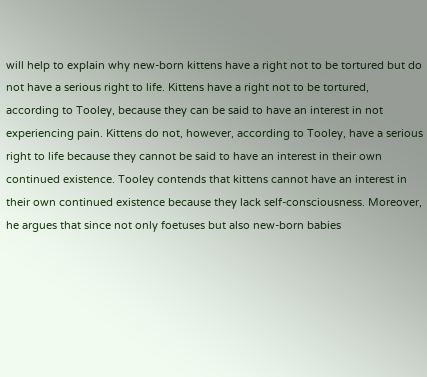will help to explain why new-born kittens have a right not to be tortured but do not have a serious right to life. Kittens have a right not to be tortured, according to Tooley, because they can be said to have an interest in not experiencing pain. Kittens do not, however, according to Tooley, have a serious right to life because they cannot be said to have an interest in their own continued existence. Tooley contends that kittens cannot have an interest in their own continued existence because they lack self-consciousness. Moreover, he argues that since not only foetuses but also new-born babies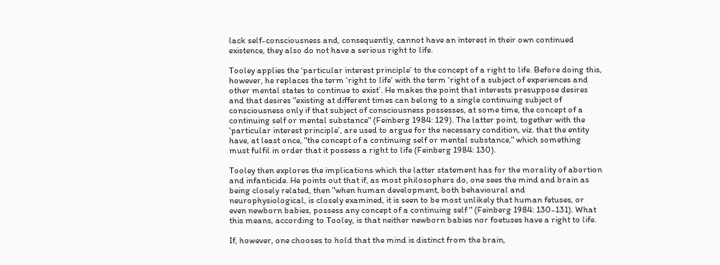lack self-consciousness and, consequently, cannot have an interest in their own continued existence, they also do not have a serious right to life.

Tooley applies the ‘particular interest principle’ to the concept of a right to life. Before doing this, however, he replaces the term ‘right to life’ with the term ‘right of a subject of experiences and other mental states to continue to exist’. He makes the point that interests presuppose desires and that desires "existing at different times can belong to a single continuing subject of consciousness only if that subject of consciousness possesses, at some time, the concept of a continuing self or mental substance" (Feinberg 1984: 129). The latter point, together with the ‘particular interest principle’, are used to argue for the necessary condition, viz. that the entity have, at least once, "the concept of a continuing self or mental substance," which something must fulfil in order that it possess a right to life (Feinberg 1984: 130).

Tooley then explores the implications which the latter statement has for the morality of abortion and infanticide. He points out that if, as most philosophers do, one sees the mind and brain as being closely related, then "when human development, both behavioural and neurophysiological, is closely examined, it is seen to be most unlikely that human fetuses, or even newborn babies, possess any concept of a continuing self " (Feinberg 1984: 130-131). What this means, according to Tooley, is that neither newborn babies nor foetuses have a right to life.

If, however, one chooses to hold that the mind is distinct from the brain,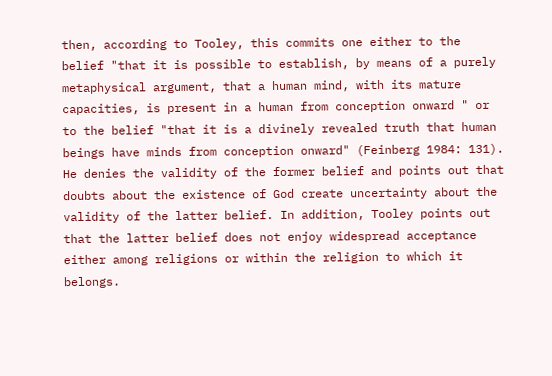then, according to Tooley, this commits one either to the belief "that it is possible to establish, by means of a purely metaphysical argument, that a human mind, with its mature capacities, is present in a human from conception onward " or to the belief "that it is a divinely revealed truth that human beings have minds from conception onward" (Feinberg 1984: 131). He denies the validity of the former belief and points out that doubts about the existence of God create uncertainty about the validity of the latter belief. In addition, Tooley points out that the latter belief does not enjoy widespread acceptance either among religions or within the religion to which it belongs.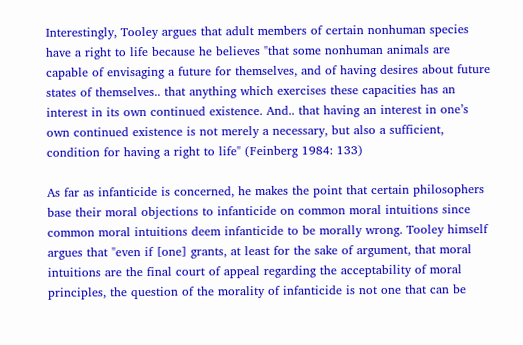Interestingly, Tooley argues that adult members of certain nonhuman species have a right to life because he believes "that some nonhuman animals are capable of envisaging a future for themselves, and of having desires about future states of themselves.. that anything which exercises these capacities has an interest in its own continued existence. And.. that having an interest in one’s own continued existence is not merely a necessary, but also a sufficient, condition for having a right to life" (Feinberg 1984: 133)

As far as infanticide is concerned, he makes the point that certain philosophers base their moral objections to infanticide on common moral intuitions since common moral intuitions deem infanticide to be morally wrong. Tooley himself argues that "even if [one] grants, at least for the sake of argument, that moral intuitions are the final court of appeal regarding the acceptability of moral principles, the question of the morality of infanticide is not one that can be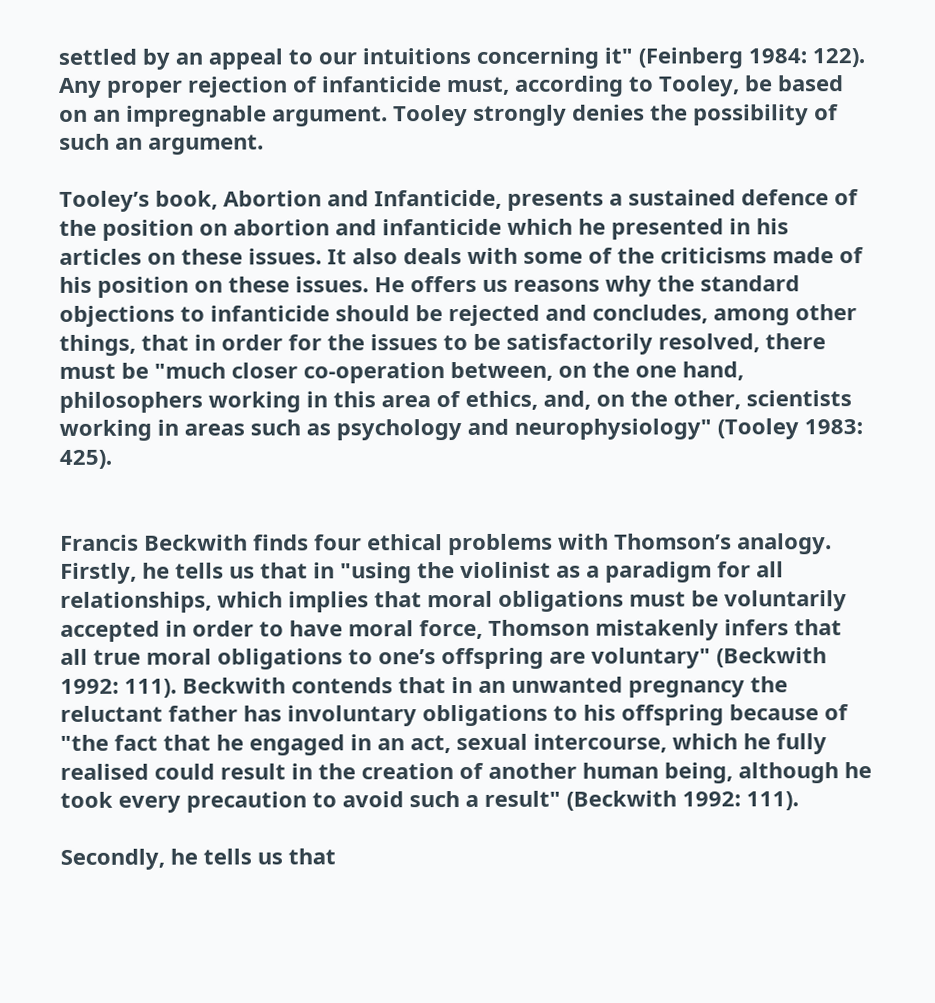settled by an appeal to our intuitions concerning it" (Feinberg 1984: 122). Any proper rejection of infanticide must, according to Tooley, be based on an impregnable argument. Tooley strongly denies the possibility of such an argument.

Tooley’s book, Abortion and Infanticide, presents a sustained defence of the position on abortion and infanticide which he presented in his articles on these issues. It also deals with some of the criticisms made of his position on these issues. He offers us reasons why the standard objections to infanticide should be rejected and concludes, among other things, that in order for the issues to be satisfactorily resolved, there must be "much closer co-operation between, on the one hand, philosophers working in this area of ethics, and, on the other, scientists working in areas such as psychology and neurophysiology" (Tooley 1983: 425).


Francis Beckwith finds four ethical problems with Thomson’s analogy. Firstly, he tells us that in "using the violinist as a paradigm for all relationships, which implies that moral obligations must be voluntarily accepted in order to have moral force, Thomson mistakenly infers that all true moral obligations to one’s offspring are voluntary" (Beckwith 1992: 111). Beckwith contends that in an unwanted pregnancy the reluctant father has involuntary obligations to his offspring because of "the fact that he engaged in an act, sexual intercourse, which he fully realised could result in the creation of another human being, although he took every precaution to avoid such a result" (Beckwith 1992: 111).

Secondly, he tells us that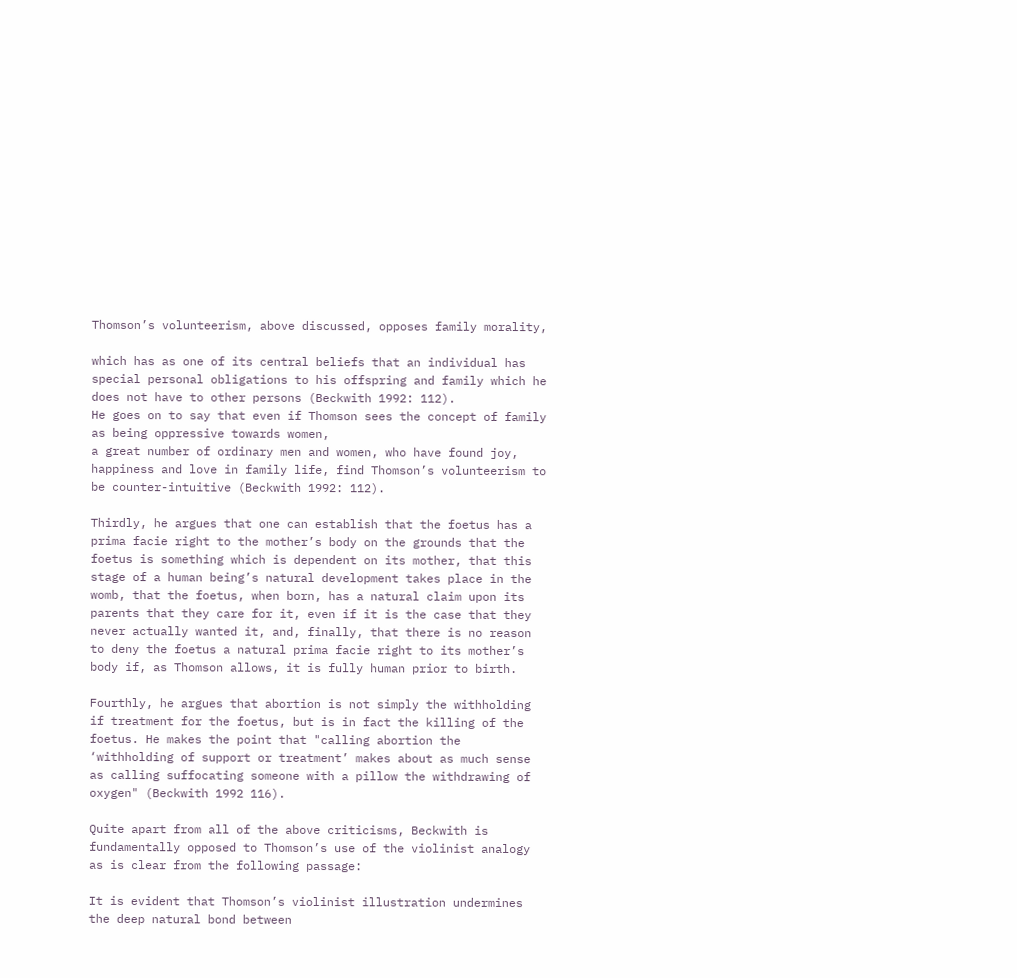Thomson’s volunteerism, above discussed, opposes family morality,

which has as one of its central beliefs that an individual has special personal obligations to his offspring and family which he does not have to other persons (Beckwith 1992: 112).
He goes on to say that even if Thomson sees the concept of family as being oppressive towards women,
a great number of ordinary men and women, who have found joy, happiness and love in family life, find Thomson’s volunteerism to be counter-intuitive (Beckwith 1992: 112).

Thirdly, he argues that one can establish that the foetus has a prima facie right to the mother’s body on the grounds that the foetus is something which is dependent on its mother, that this stage of a human being’s natural development takes place in the womb, that the foetus, when born, has a natural claim upon its parents that they care for it, even if it is the case that they never actually wanted it, and, finally, that there is no reason to deny the foetus a natural prima facie right to its mother’s body if, as Thomson allows, it is fully human prior to birth.

Fourthly, he argues that abortion is not simply the withholding if treatment for the foetus, but is in fact the killing of the foetus. He makes the point that "calling abortion the ‘withholding of support or treatment’ makes about as much sense as calling suffocating someone with a pillow the withdrawing of oxygen" (Beckwith 1992 116).

Quite apart from all of the above criticisms, Beckwith is fundamentally opposed to Thomson’s use of the violinist analogy as is clear from the following passage:

It is evident that Thomson’s violinist illustration undermines the deep natural bond between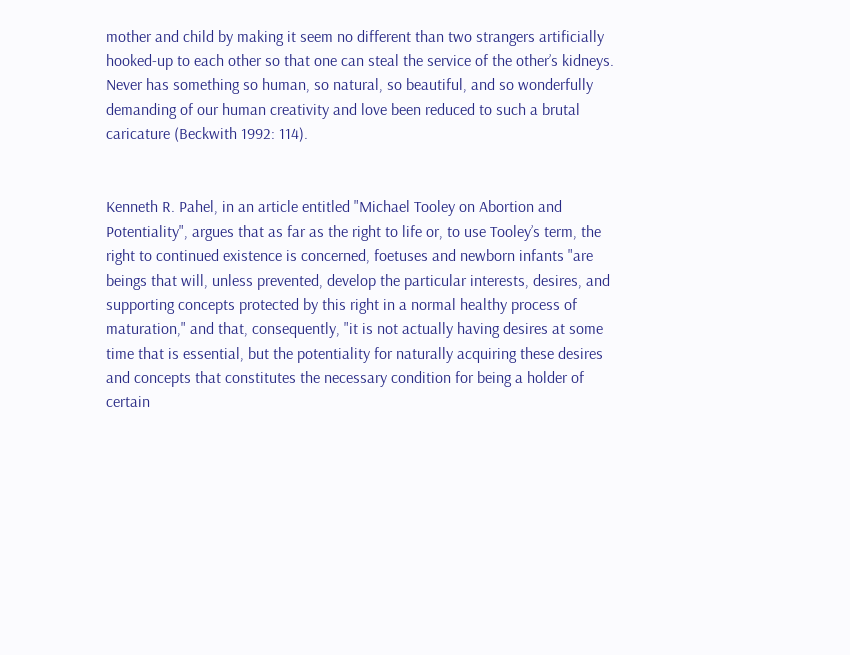mother and child by making it seem no different than two strangers artificially hooked-up to each other so that one can steal the service of the other’s kidneys. Never has something so human, so natural, so beautiful, and so wonderfully demanding of our human creativity and love been reduced to such a brutal caricature (Beckwith 1992: 114).


Kenneth R. Pahel, in an article entitled "Michael Tooley on Abortion and Potentiality", argues that as far as the right to life or, to use Tooley’s term, the right to continued existence is concerned, foetuses and newborn infants "are beings that will, unless prevented, develop the particular interests, desires, and supporting concepts protected by this right in a normal healthy process of maturation," and that, consequently, "it is not actually having desires at some time that is essential, but the potentiality for naturally acquiring these desires and concepts that constitutes the necessary condition for being a holder of certain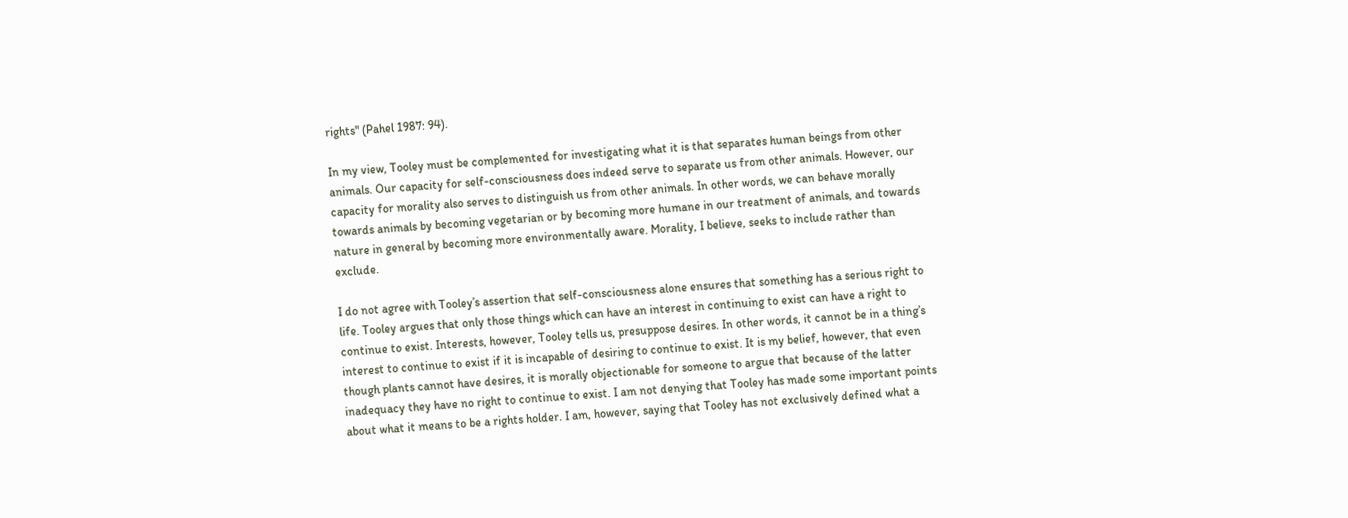rights" (Pahel 1987: 94).

In my view, Tooley must be complemented for investigating what it is that separates human beings from other animals. Our capacity for self-consciousness does indeed serve to separate us from other animals. However, our capacity for morality also serves to distinguish us from other animals. In other words, we can behave morally towards animals by becoming vegetarian or by becoming more humane in our treatment of animals, and towards nature in general by becoming more environmentally aware. Morality, I believe, seeks to include rather than exclude.

I do not agree with Tooley’s assertion that self-consciousness alone ensures that something has a serious right to life. Tooley argues that only those things which can have an interest in continuing to exist can have a right to continue to exist. Interests, however, Tooley tells us, presuppose desires. In other words, it cannot be in a thing’s interest to continue to exist if it is incapable of desiring to continue to exist. It is my belief, however, that even though plants cannot have desires, it is morally objectionable for someone to argue that because of the latter inadequacy they have no right to continue to exist. I am not denying that Tooley has made some important points about what it means to be a rights holder. I am, however, saying that Tooley has not exclusively defined what a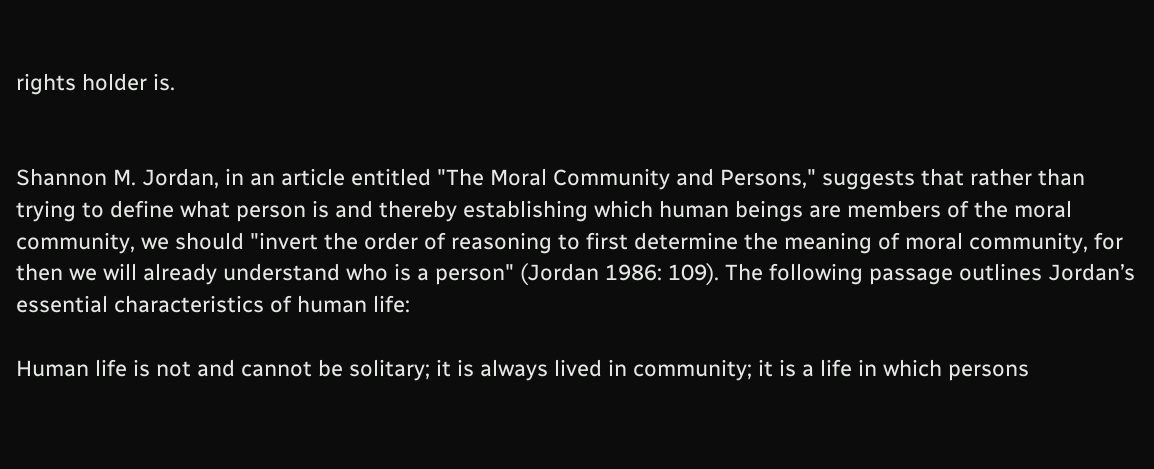rights holder is.


Shannon M. Jordan, in an article entitled "The Moral Community and Persons," suggests that rather than trying to define what person is and thereby establishing which human beings are members of the moral community, we should "invert the order of reasoning to first determine the meaning of moral community, for then we will already understand who is a person" (Jordan 1986: 109). The following passage outlines Jordan’s essential characteristics of human life:

Human life is not and cannot be solitary; it is always lived in community; it is a life in which persons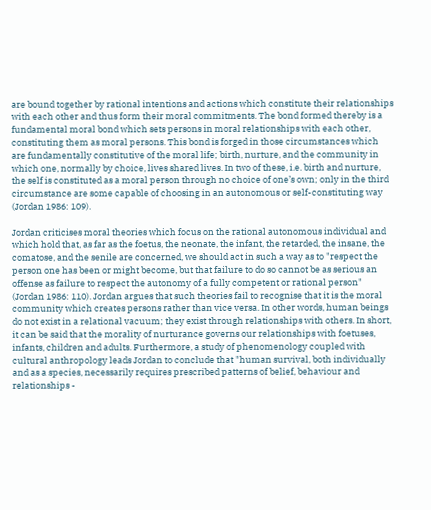are bound together by rational intentions and actions which constitute their relationships with each other and thus form their moral commitments. The bond formed thereby is a fundamental moral bond which sets persons in moral relationships with each other, constituting them as moral persons. This bond is forged in those circumstances which are fundamentally constitutive of the moral life; birth, nurture, and the community in which one, normally by choice, lives shared lives. In two of these, i.e. birth and nurture, the self is constituted as a moral person through no choice of one’s own; only in the third circumstance are some capable of choosing in an autonomous or self-constituting way (Jordan 1986: 109).

Jordan criticises moral theories which focus on the rational autonomous individual and which hold that, as far as the foetus, the neonate, the infant, the retarded, the insane, the comatose, and the senile are concerned, we should act in such a way as to "respect the person one has been or might become, but that failure to do so cannot be as serious an offense as failure to respect the autonomy of a fully competent or rational person" (Jordan 1986: 110). Jordan argues that such theories fail to recognise that it is the moral community which creates persons rather than vice versa. In other words, human beings do not exist in a relational vacuum; they exist through relationships with others. In short, it can be said that the morality of nurturance governs our relationships with foetuses, infants, children and adults. Furthermore, a study of phenomenology coupled with cultural anthropology leads Jordan to conclude that "human survival, both individually and as a species, necessarily requires prescribed patterns of belief, behaviour and relationships -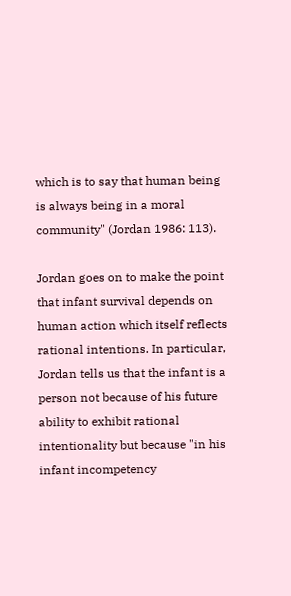which is to say that human being is always being in a moral community" (Jordan 1986: 113).

Jordan goes on to make the point that infant survival depends on human action which itself reflects rational intentions. In particular, Jordan tells us that the infant is a person not because of his future ability to exhibit rational intentionality but because "in his infant incompetency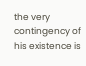the very contingency of his existence is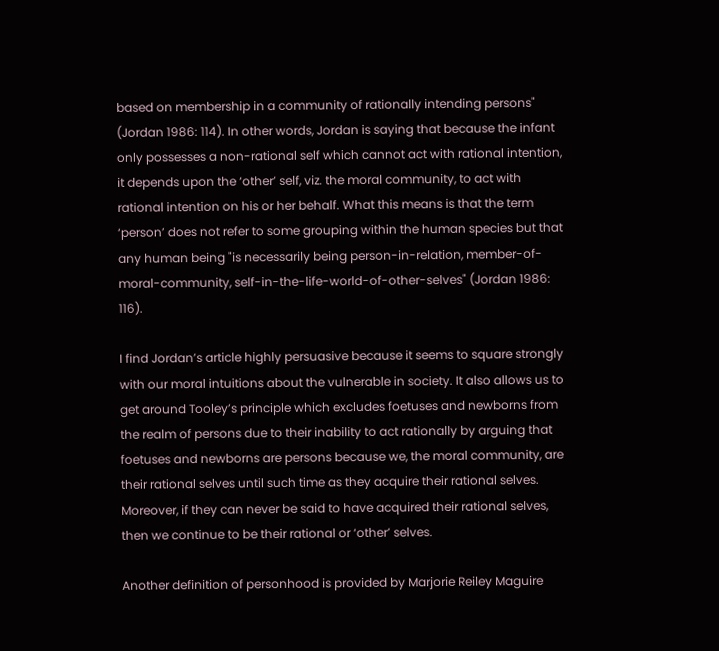based on membership in a community of rationally intending persons" (Jordan 1986: 114). In other words, Jordan is saying that because the infant only possesses a non-rational self which cannot act with rational intention, it depends upon the ‘other’ self, viz. the moral community, to act with rational intention on his or her behalf. What this means is that the term ‘person’ does not refer to some grouping within the human species but that any human being "is necessarily being person-in-relation, member-of-moral-community, self-in-the-life-world-of-other-selves" (Jordan 1986: 116).

I find Jordan’s article highly persuasive because it seems to square strongly with our moral intuitions about the vulnerable in society. It also allows us to get around Tooley’s principle which excludes foetuses and newborns from the realm of persons due to their inability to act rationally by arguing that foetuses and newborns are persons because we, the moral community, are their rational selves until such time as they acquire their rational selves. Moreover, if they can never be said to have acquired their rational selves, then we continue to be their rational or ‘other’ selves.

Another definition of personhood is provided by Marjorie Reiley Maguire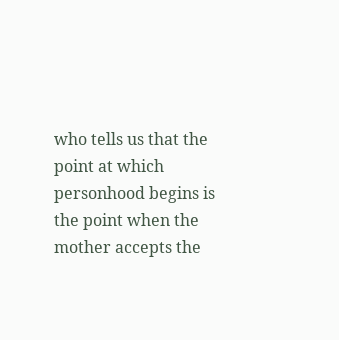who tells us that the point at which personhood begins is the point when the mother accepts the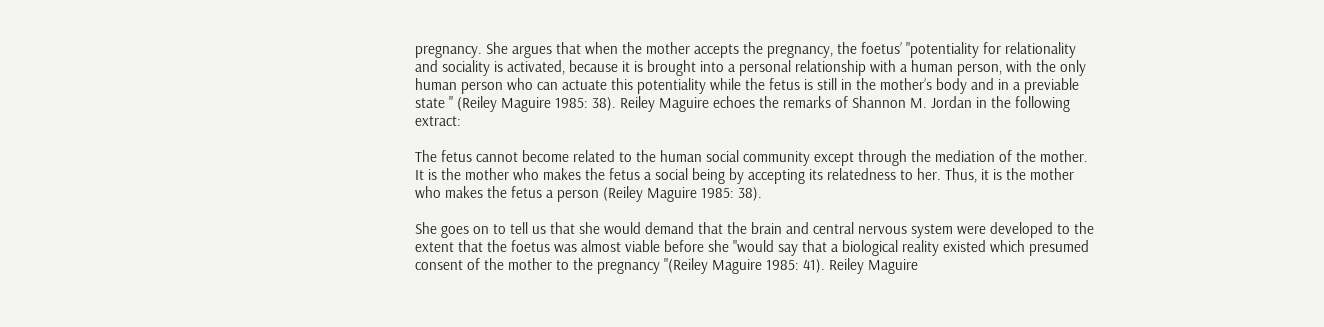pregnancy. She argues that when the mother accepts the pregnancy, the foetus’ "potentiality for relationality and sociality is activated, because it is brought into a personal relationship with a human person, with the only human person who can actuate this potentiality while the fetus is still in the mother’s body and in a previable state " (Reiley Maguire 1985: 38). Reiley Maguire echoes the remarks of Shannon M. Jordan in the following extract:

The fetus cannot become related to the human social community except through the mediation of the mother. It is the mother who makes the fetus a social being by accepting its relatedness to her. Thus, it is the mother who makes the fetus a person (Reiley Maguire 1985: 38).

She goes on to tell us that she would demand that the brain and central nervous system were developed to the extent that the foetus was almost viable before she "would say that a biological reality existed which presumed consent of the mother to the pregnancy "(Reiley Maguire 1985: 41). Reiley Maguire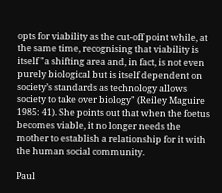opts for viability as the cut-off point while, at the same time, recognising that viability is itself "a shifting area and, in fact, is not even purely biological but is itself dependent on society’s standards as technology allows society to take over biology" (Reiley Maguire 1985: 41). She points out that when the foetus becomes viable, it no longer needs the mother to establish a relationship for it with the human social community.

Paul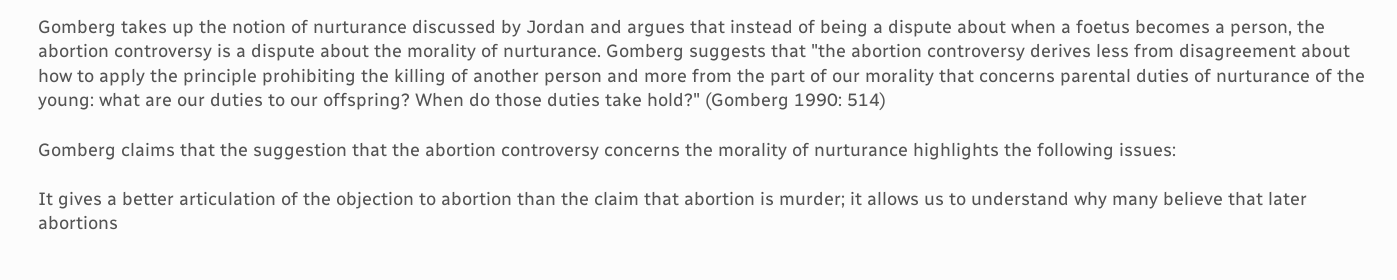Gomberg takes up the notion of nurturance discussed by Jordan and argues that instead of being a dispute about when a foetus becomes a person, the abortion controversy is a dispute about the morality of nurturance. Gomberg suggests that "the abortion controversy derives less from disagreement about how to apply the principle prohibiting the killing of another person and more from the part of our morality that concerns parental duties of nurturance of the young: what are our duties to our offspring? When do those duties take hold?" (Gomberg 1990: 514)

Gomberg claims that the suggestion that the abortion controversy concerns the morality of nurturance highlights the following issues:

It gives a better articulation of the objection to abortion than the claim that abortion is murder; it allows us to understand why many believe that later abortions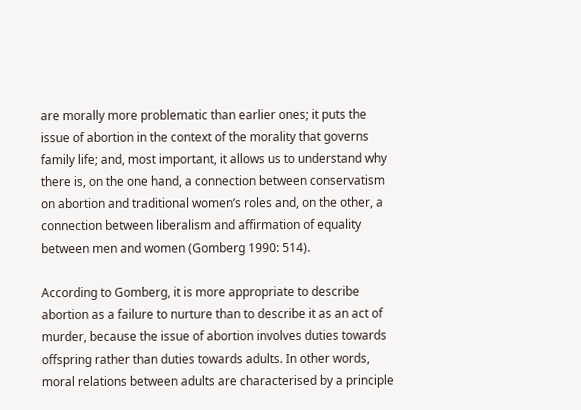are morally more problematic than earlier ones; it puts the issue of abortion in the context of the morality that governs family life; and, most important, it allows us to understand why there is, on the one hand, a connection between conservatism on abortion and traditional women’s roles and, on the other, a connection between liberalism and affirmation of equality between men and women (Gomberg 1990: 514).

According to Gomberg, it is more appropriate to describe abortion as a failure to nurture than to describe it as an act of murder, because the issue of abortion involves duties towards offspring rather than duties towards adults. In other words, moral relations between adults are characterised by a principle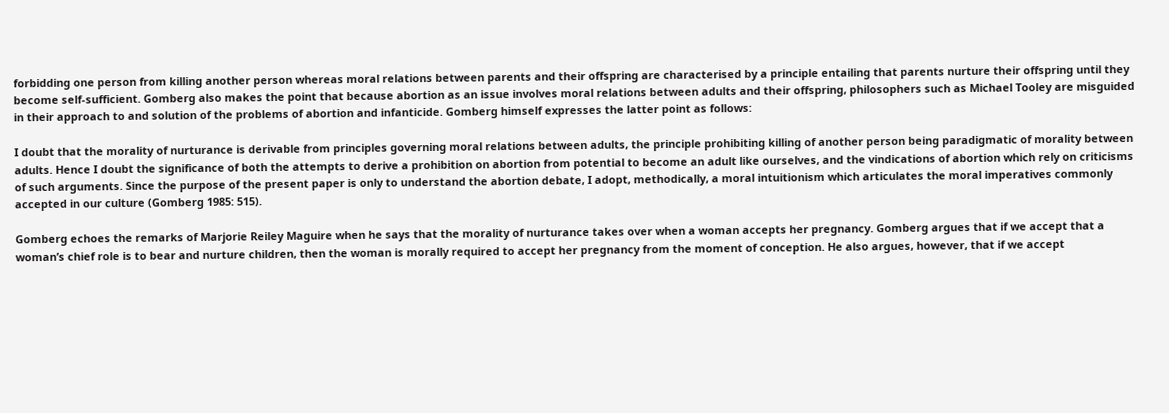forbidding one person from killing another person whereas moral relations between parents and their offspring are characterised by a principle entailing that parents nurture their offspring until they become self-sufficient. Gomberg also makes the point that because abortion as an issue involves moral relations between adults and their offspring, philosophers such as Michael Tooley are misguided in their approach to and solution of the problems of abortion and infanticide. Gomberg himself expresses the latter point as follows:

I doubt that the morality of nurturance is derivable from principles governing moral relations between adults, the principle prohibiting killing of another person being paradigmatic of morality between adults. Hence I doubt the significance of both the attempts to derive a prohibition on abortion from potential to become an adult like ourselves, and the vindications of abortion which rely on criticisms of such arguments. Since the purpose of the present paper is only to understand the abortion debate, I adopt, methodically, a moral intuitionism which articulates the moral imperatives commonly accepted in our culture (Gomberg 1985: 515).

Gomberg echoes the remarks of Marjorie Reiley Maguire when he says that the morality of nurturance takes over when a woman accepts her pregnancy. Gomberg argues that if we accept that a woman’s chief role is to bear and nurture children, then the woman is morally required to accept her pregnancy from the moment of conception. He also argues, however, that if we accept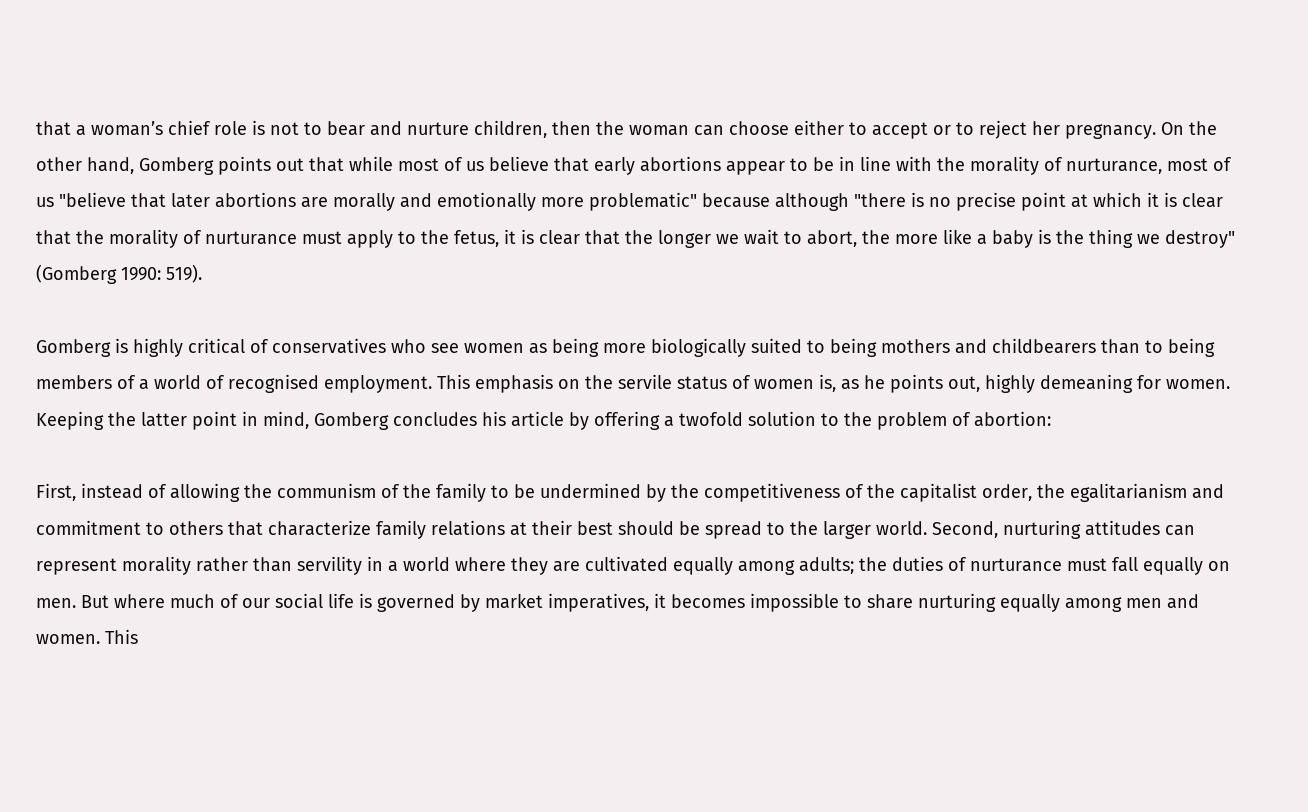that a woman’s chief role is not to bear and nurture children, then the woman can choose either to accept or to reject her pregnancy. On the other hand, Gomberg points out that while most of us believe that early abortions appear to be in line with the morality of nurturance, most of us "believe that later abortions are morally and emotionally more problematic" because although "there is no precise point at which it is clear that the morality of nurturance must apply to the fetus, it is clear that the longer we wait to abort, the more like a baby is the thing we destroy" (Gomberg 1990: 519).

Gomberg is highly critical of conservatives who see women as being more biologically suited to being mothers and childbearers than to being members of a world of recognised employment. This emphasis on the servile status of women is, as he points out, highly demeaning for women. Keeping the latter point in mind, Gomberg concludes his article by offering a twofold solution to the problem of abortion:

First, instead of allowing the communism of the family to be undermined by the competitiveness of the capitalist order, the egalitarianism and commitment to others that characterize family relations at their best should be spread to the larger world. Second, nurturing attitudes can represent morality rather than servility in a world where they are cultivated equally among adults; the duties of nurturance must fall equally on men. But where much of our social life is governed by market imperatives, it becomes impossible to share nurturing equally among men and women. This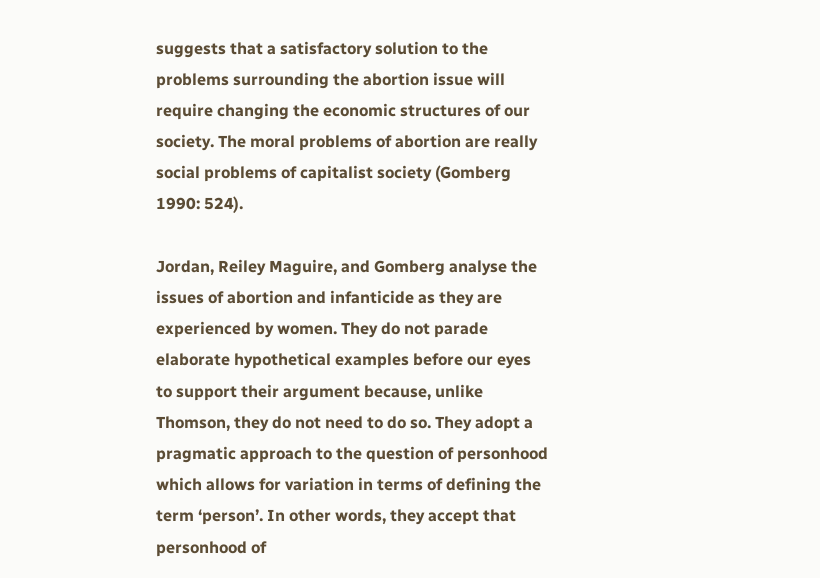suggests that a satisfactory solution to the problems surrounding the abortion issue will require changing the economic structures of our society. The moral problems of abortion are really social problems of capitalist society (Gomberg 1990: 524).

Jordan, Reiley Maguire, and Gomberg analyse the issues of abortion and infanticide as they are experienced by women. They do not parade elaborate hypothetical examples before our eyes to support their argument because, unlike Thomson, they do not need to do so. They adopt a pragmatic approach to the question of personhood which allows for variation in terms of defining the term ‘person’. In other words, they accept that personhood of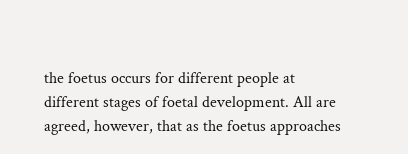the foetus occurs for different people at different stages of foetal development. All are agreed, however, that as the foetus approaches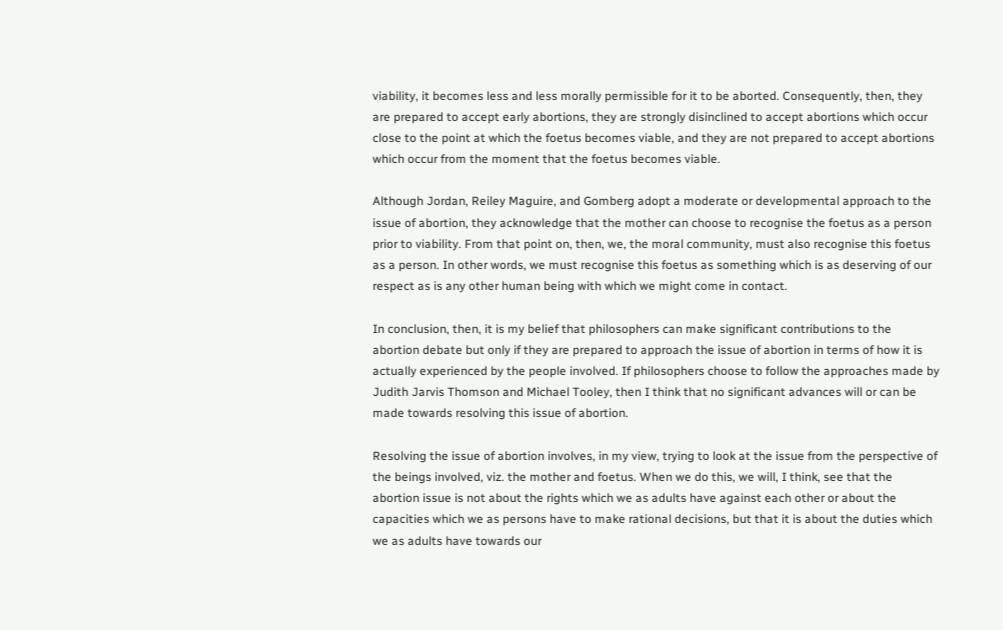viability, it becomes less and less morally permissible for it to be aborted. Consequently, then, they are prepared to accept early abortions, they are strongly disinclined to accept abortions which occur close to the point at which the foetus becomes viable, and they are not prepared to accept abortions which occur from the moment that the foetus becomes viable.

Although Jordan, Reiley Maguire, and Gomberg adopt a moderate or developmental approach to the issue of abortion, they acknowledge that the mother can choose to recognise the foetus as a person prior to viability. From that point on, then, we, the moral community, must also recognise this foetus as a person. In other words, we must recognise this foetus as something which is as deserving of our respect as is any other human being with which we might come in contact.

In conclusion, then, it is my belief that philosophers can make significant contributions to the abortion debate but only if they are prepared to approach the issue of abortion in terms of how it is actually experienced by the people involved. If philosophers choose to follow the approaches made by Judith Jarvis Thomson and Michael Tooley, then I think that no significant advances will or can be made towards resolving this issue of abortion.

Resolving the issue of abortion involves, in my view, trying to look at the issue from the perspective of the beings involved, viz. the mother and foetus. When we do this, we will, I think, see that the abortion issue is not about the rights which we as adults have against each other or about the capacities which we as persons have to make rational decisions, but that it is about the duties which we as adults have towards our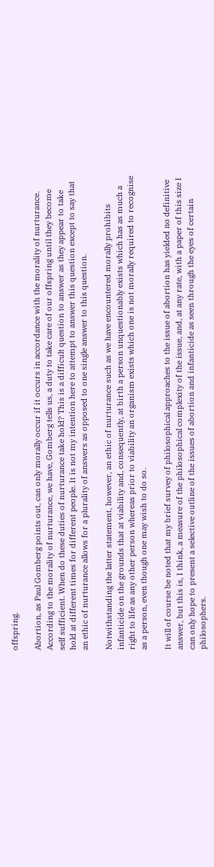offspring.

Abortion, as Paul Gomberg points out, can only morally occur if it occurs in accordance with the morality of nurturance. According to the morality of nurturance, we have, Gomberg tells us, a duty to take care of our offspring until they become self sufficient. When do these duties of nurturance take hold? This is a difficult question to answer as they appear to take hold at different times for different people. It is not my intention here to attempt to answer this question except to say that an ethic of nurturance allows for a plurality of answers as opposed to one single answer to this question.

Notwithstanding the latter statement, however, an ethic of nurturance such as we have encountered morally prohibits infanticide on the grounds that at viability and, consequently, at birth a person unquestionably exists which has as much a right to life as any other person whereas prior to viability an organism exists which one is not morally required to recognise as a person, even though one may wish to do so.

It will of course be noted that my brief survey of philosophical approaches to the issue of abortion has yielded no definitive answer, but this is, I think, a measure of the philosophical complexity of the issue, and, at any rate, with a paper of this size I can only hope to present a selective outline of the issues of abortion and infanticide as seen through the eyes of certain philosophers.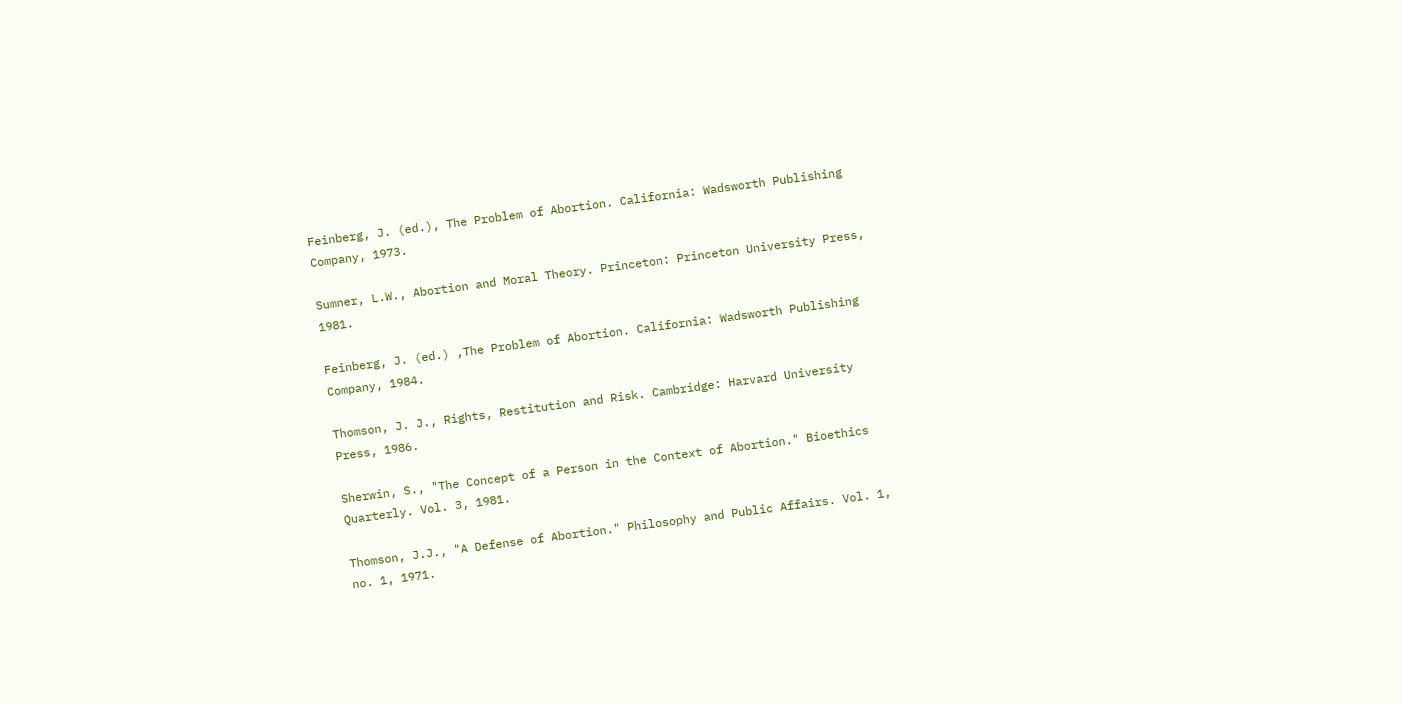Feinberg, J. (ed.), The Problem of Abortion. California: Wadsworth Publishing Company, 1973.

Sumner, L.W., Abortion and Moral Theory. Princeton: Princeton University Press, 1981.

Feinberg, J. (ed.) ,The Problem of Abortion. California: Wadsworth Publishing Company, 1984.

Thomson, J. J., Rights, Restitution and Risk. Cambridge: Harvard University Press, 1986.

Sherwin, S., "The Concept of a Person in the Context of Abortion." Bioethics Quarterly. Vol. 3, 1981.

Thomson, J.J., "A Defense of Abortion." Philosophy and Public Affairs. Vol. 1, no. 1, 1971.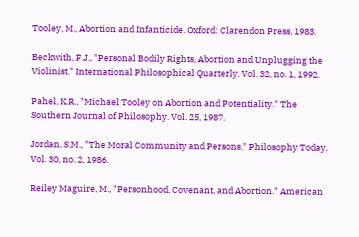Tooley, M., Abortion and Infanticide. Oxford: Clarendon Press, 1983.

Beckwith, F.J., "Personal Bodily Rights, Abortion and Unplugging the Violinist." International Philosophical Quarterly. Vol. 32, no. 1, 1992.

Pahel, K.R., "Michael Tooley on Abortion and Potentiality." The Southern Journal of Philosophy. Vol. 25, 1987.

Jordan, S.M., "The Moral Community and Persons." Philosophy Today. Vol. 30, no. 2, 1986.

Reiley Maguire, M., "Personhood, Covenant, and Abortion." American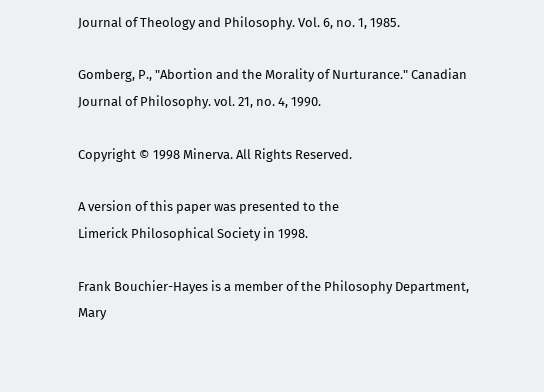Journal of Theology and Philosophy. Vol. 6, no. 1, 1985.

Gomberg, P., "Abortion and the Morality of Nurturance." Canadian Journal of Philosophy. vol. 21, no. 4, 1990.

Copyright © 1998 Minerva. All Rights Reserved.

A version of this paper was presented to the
Limerick Philosophical Society in 1998.

Frank Bouchier-Hayes is a member of the Philosophy Department, Mary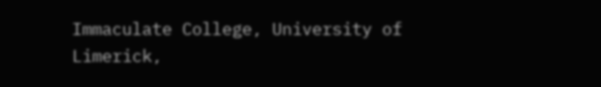Immaculate College, University of Limerick,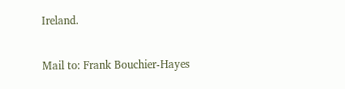Ireland.

Mail to: Frank Bouchier-Hayes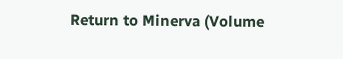Return to Minerva (Volume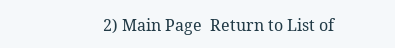2) Main Page  Return to List of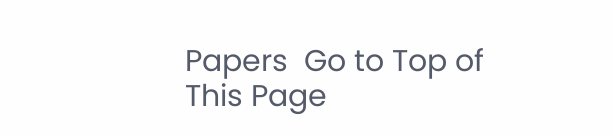Papers  Go to Top of This Page